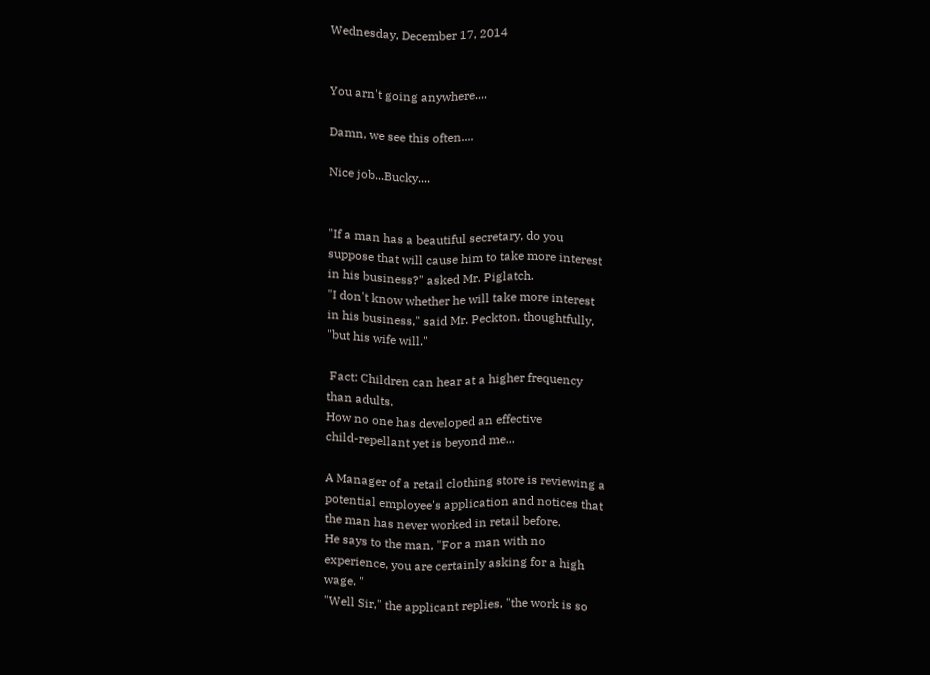Wednesday, December 17, 2014


You arn't going anywhere....

Damn, we see this often....

Nice job...Bucky....


"If a man has a beautiful secretary, do you
suppose that will cause him to take more interest
in his business?" asked Mr. Piglatch.
"I don't know whether he will take more interest
in his business," said Mr. Peckton, thoughtfully,
"but his wife will."

 Fact: Children can hear at a higher frequency
than adults.
How no one has developed an effective
child-repellant yet is beyond me...

A Manager of a retail clothing store is reviewing a
potential employee's application and notices that
the man has never worked in retail before.
He says to the man, "For a man with no
experience, you are certainly asking for a high
wage. "
"Well Sir," the applicant replies, "the work is so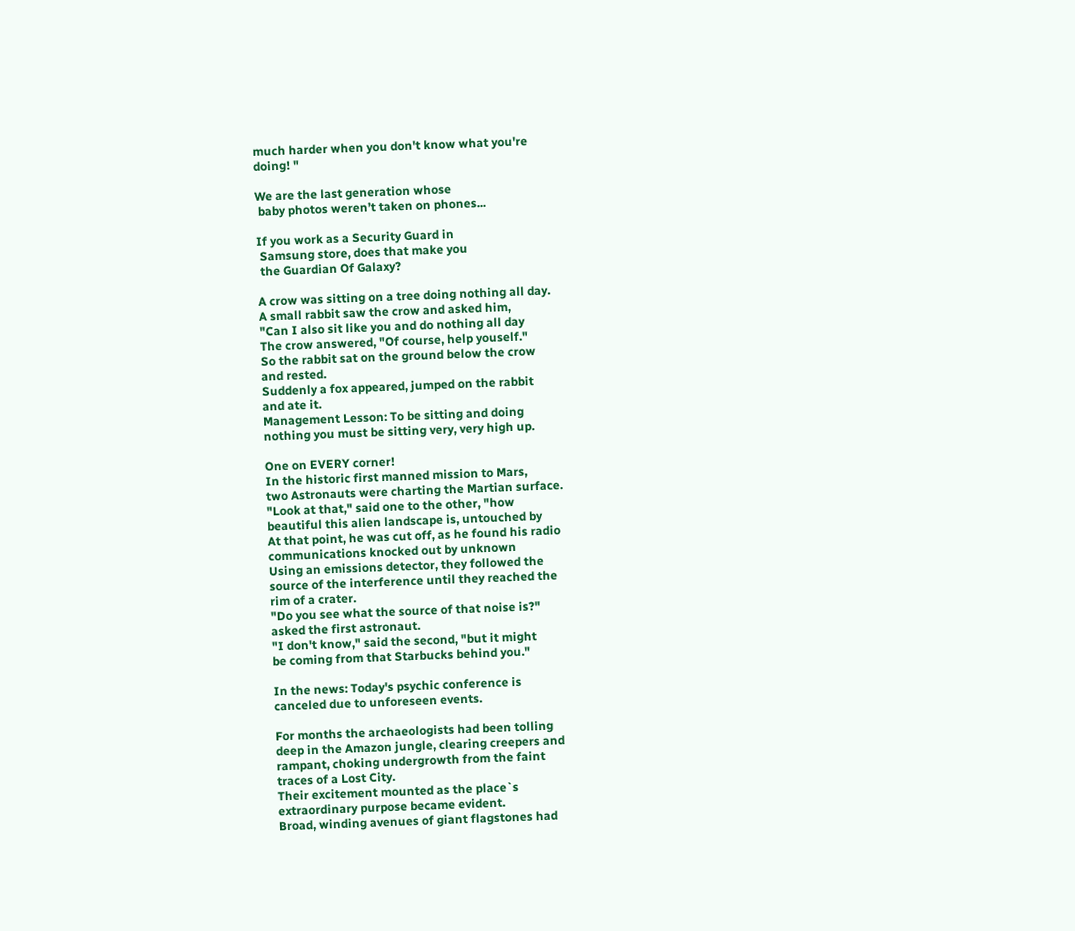much harder when you don't know what you're
doing! "

We are the last generation whose
 baby photos weren’t taken on phones...

If you work as a Security Guard in
 Samsung store, does that make you
 the Guardian Of Galaxy?

A crow was sitting on a tree doing nothing all day.
A small rabbit saw the crow and asked him,
"Can I also sit like you and do nothing all day
The crow answered, "Of course, help youself."
So the rabbit sat on the ground below the crow
and rested.
Suddenly a fox appeared, jumped on the rabbit
and ate it.
Management Lesson: To be sitting and doing
nothing you must be sitting very, very high up.

One on EVERY corner!
In the historic first manned mission to Mars,
two Astronauts were charting the Martian surface.
"Look at that," said one to the other, "how
beautiful this alien landscape is, untouched by
At that point, he was cut off, as he found his radio
communications knocked out by unknown
Using an emissions detector, they followed the
source of the interference until they reached the
rim of a crater.
"Do you see what the source of that noise is?"
asked the first astronaut.
"I don't know," said the second, "but it might
be coming from that Starbucks behind you."

In the news: Today's psychic conference is
canceled due to unforeseen events.

For months the archaeologists had been tolling
deep in the Amazon jungle, clearing creepers and
rampant, choking undergrowth from the faint
traces of a Lost City.
Their excitement mounted as the place`s
extraordinary purpose became evident.
Broad, winding avenues of giant flagstones had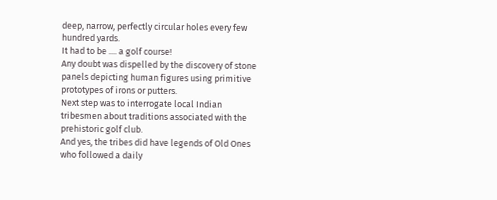deep, narrow, perfectly circular holes every few
hundred yards.
It had to be .... a golf course!
Any doubt was dispelled by the discovery of stone
panels depicting human figures using primitive
prototypes of irons or putters.
Next step was to interrogate local Indian
tribesmen about traditions associated with the
prehistoric golf club.
And yes, the tribes did have legends of Old Ones
who followed a daily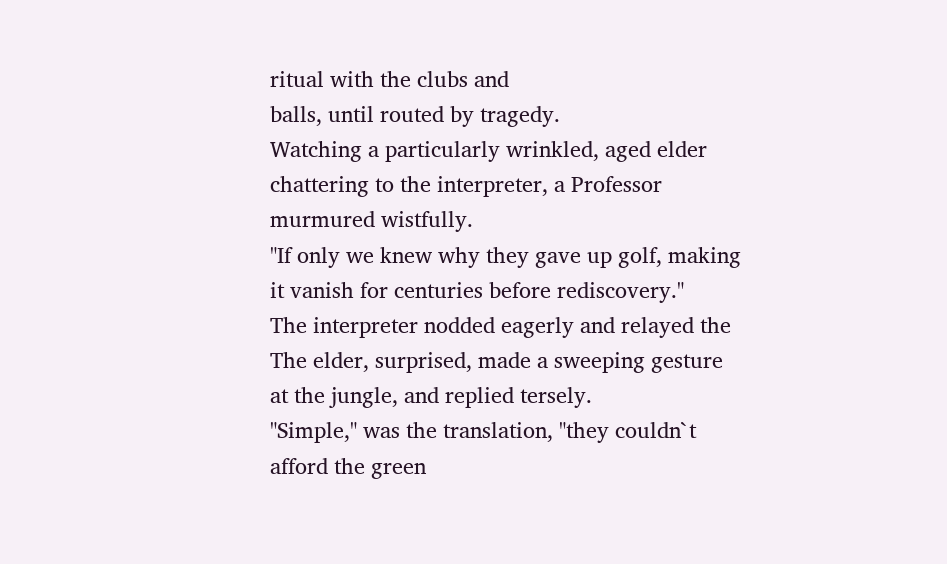ritual with the clubs and
balls, until routed by tragedy.
Watching a particularly wrinkled, aged elder
chattering to the interpreter, a Professor
murmured wistfully.
"If only we knew why they gave up golf, making
it vanish for centuries before rediscovery."
The interpreter nodded eagerly and relayed the
The elder, surprised, made a sweeping gesture
at the jungle, and replied tersely.
"Simple," was the translation, "they couldn`t
afford the green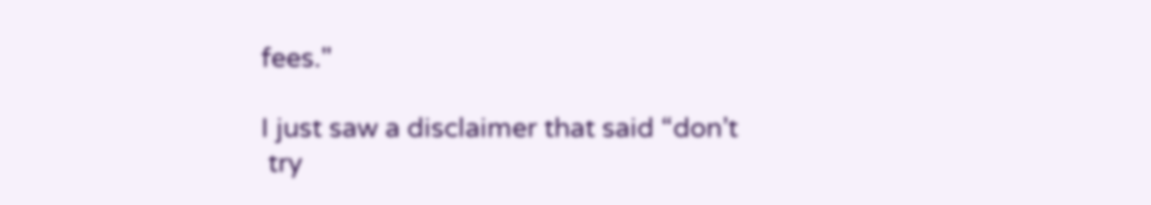fees."

I just saw a disclaimer that said “don’t
 try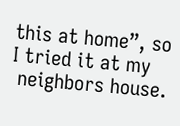this at home”, so I tried it at my
 neighbors house.